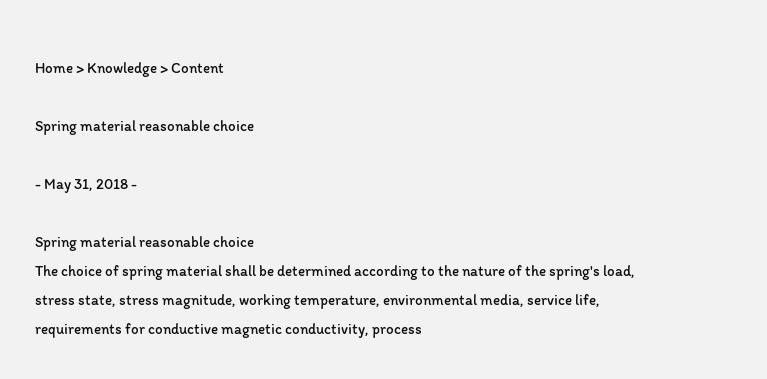Home > Knowledge > Content

Spring material reasonable choice

- May 31, 2018 -

Spring material reasonable choice
The choice of spring material shall be determined according to the nature of the spring's load, stress state, stress magnitude, working temperature, environmental media, service life, requirements for conductive magnetic conductivity, process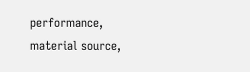performance, material source,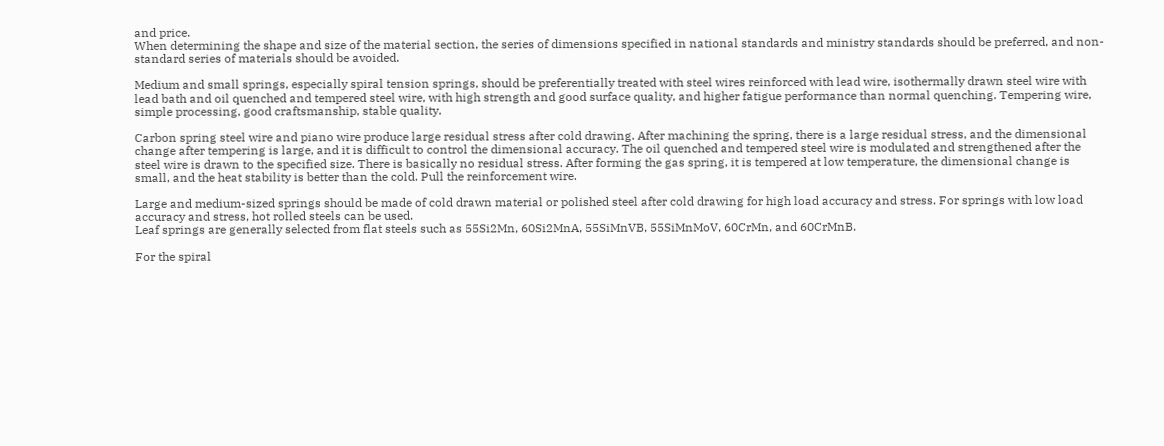and price.
When determining the shape and size of the material section, the series of dimensions specified in national standards and ministry standards should be preferred, and non-standard series of materials should be avoided.

Medium and small springs, especially spiral tension springs, should be preferentially treated with steel wires reinforced with lead wire, isothermally drawn steel wire with lead bath and oil quenched and tempered steel wire, with high strength and good surface quality, and higher fatigue performance than normal quenching. Tempering wire, simple processing, good craftsmanship, stable quality.

Carbon spring steel wire and piano wire produce large residual stress after cold drawing. After machining the spring, there is a large residual stress, and the dimensional change after tempering is large, and it is difficult to control the dimensional accuracy. The oil quenched and tempered steel wire is modulated and strengthened after the steel wire is drawn to the specified size. There is basically no residual stress. After forming the gas spring, it is tempered at low temperature, the dimensional change is small, and the heat stability is better than the cold. Pull the reinforcement wire.

Large and medium-sized springs should be made of cold drawn material or polished steel after cold drawing for high load accuracy and stress. For springs with low load accuracy and stress, hot rolled steels can be used.
Leaf springs are generally selected from flat steels such as 55Si2Mn, 60Si2MnA, 55SiMnVB, 55SiMnMoV, 60CrMn, and 60CrMnB.

For the spiral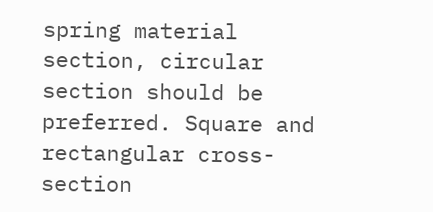spring material section, circular section should be preferred. Square and rectangular cross-section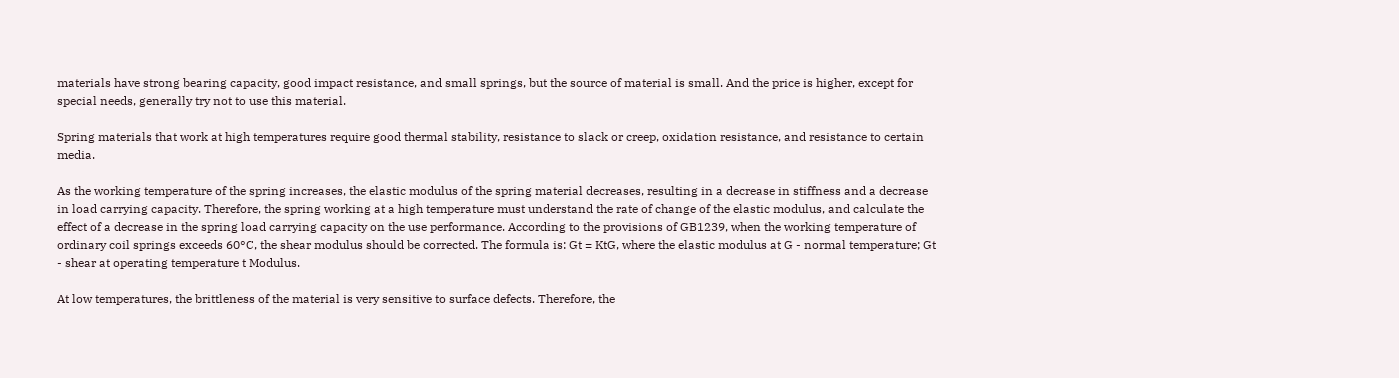materials have strong bearing capacity, good impact resistance, and small springs, but the source of material is small. And the price is higher, except for special needs, generally try not to use this material.

Spring materials that work at high temperatures require good thermal stability, resistance to slack or creep, oxidation resistance, and resistance to certain media.

As the working temperature of the spring increases, the elastic modulus of the spring material decreases, resulting in a decrease in stiffness and a decrease in load carrying capacity. Therefore, the spring working at a high temperature must understand the rate of change of the elastic modulus, and calculate the effect of a decrease in the spring load carrying capacity on the use performance. According to the provisions of GB1239, when the working temperature of ordinary coil springs exceeds 60°C, the shear modulus should be corrected. The formula is: Gt = KtG, where the elastic modulus at G - normal temperature; Gt - shear at operating temperature t Modulus.

At low temperatures, the brittleness of the material is very sensitive to surface defects. Therefore, the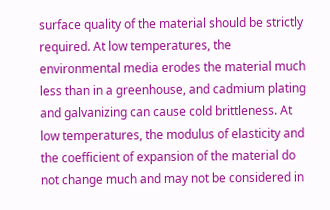surface quality of the material should be strictly required. At low temperatures, the environmental media erodes the material much less than in a greenhouse, and cadmium plating and galvanizing can cause cold brittleness. At low temperatures, the modulus of elasticity and the coefficient of expansion of the material do not change much and may not be considered in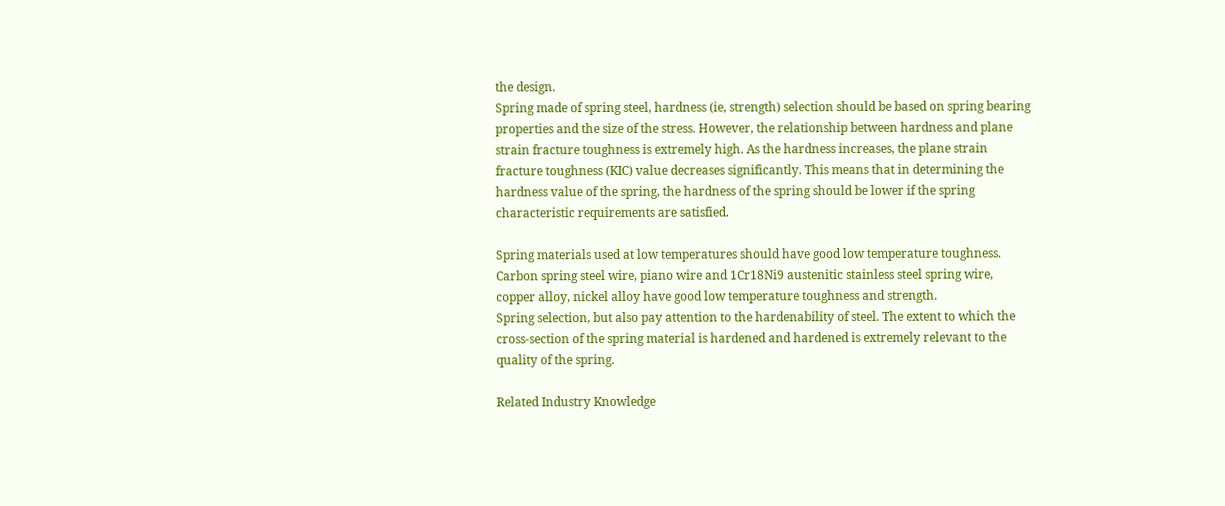the design.
Spring made of spring steel, hardness (ie, strength) selection should be based on spring bearing properties and the size of the stress. However, the relationship between hardness and plane strain fracture toughness is extremely high. As the hardness increases, the plane strain fracture toughness (KIC) value decreases significantly. This means that in determining the hardness value of the spring, the hardness of the spring should be lower if the spring characteristic requirements are satisfied.

Spring materials used at low temperatures should have good low temperature toughness. Carbon spring steel wire, piano wire and 1Cr18Ni9 austenitic stainless steel spring wire, copper alloy, nickel alloy have good low temperature toughness and strength.
Spring selection, but also pay attention to the hardenability of steel. The extent to which the cross-section of the spring material is hardened and hardened is extremely relevant to the quality of the spring.

Related Industry Knowledge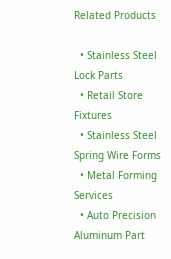Related Products

  • Stainless Steel Lock Parts
  • Retail Store Fixtures
  • Stainless Steel Spring Wire Forms
  • Metal Forming Services
  • Auto Precision Aluminum Part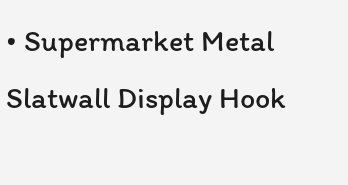• Supermarket Metal Slatwall Display Hook